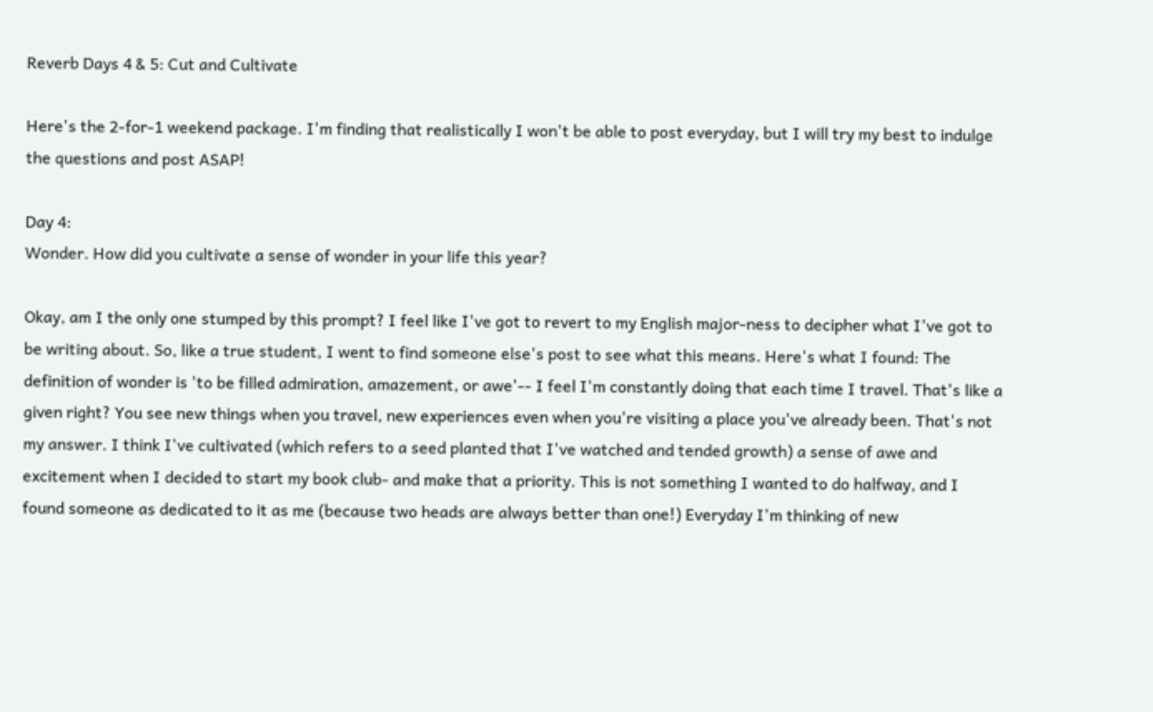Reverb Days 4 & 5: Cut and Cultivate

Here's the 2-for-1 weekend package. I'm finding that realistically I won't be able to post everyday, but I will try my best to indulge the questions and post ASAP!

Day 4:
Wonder. How did you cultivate a sense of wonder in your life this year?

Okay, am I the only one stumped by this prompt? I feel like I've got to revert to my English major-ness to decipher what I've got to be writing about. So, like a true student, I went to find someone else's post to see what this means. Here's what I found: The definition of wonder is 'to be filled admiration, amazement, or awe'-- I feel I'm constantly doing that each time I travel. That's like a given right? You see new things when you travel, new experiences even when you're visiting a place you've already been. That's not my answer. I think I've cultivated (which refers to a seed planted that I've watched and tended growth) a sense of awe and excitement when I decided to start my book club- and make that a priority. This is not something I wanted to do halfway, and I found someone as dedicated to it as me (because two heads are always better than one!) Everyday I'm thinking of new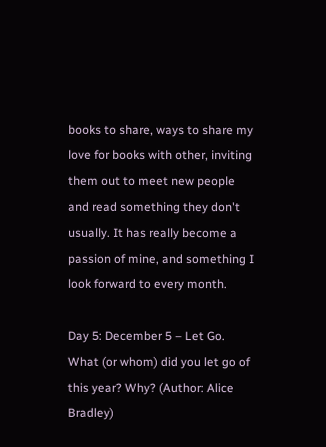books to share, ways to share my love for books with other, inviting them out to meet new people and read something they don't usually. It has really become a passion of mine, and something I look forward to every month.

Day 5: December 5 – Let Go. What (or whom) did you let go of this year? Why? (Author: Alice Bradley)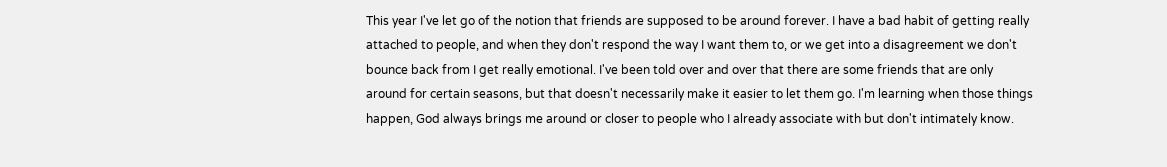This year I've let go of the notion that friends are supposed to be around forever. I have a bad habit of getting really attached to people, and when they don't respond the way I want them to, or we get into a disagreement we don't bounce back from I get really emotional. I've been told over and over that there are some friends that are only around for certain seasons, but that doesn't necessarily make it easier to let them go. I'm learning when those things happen, God always brings me around or closer to people who I already associate with but don't intimately know.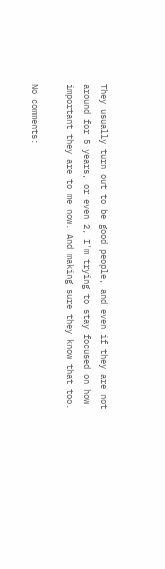They usually turn out to be good people, and even if they are not around for 5 years, or even 2, I'm trying to stay focused on how important they are to me now. And making sure they know that too.

No comments: